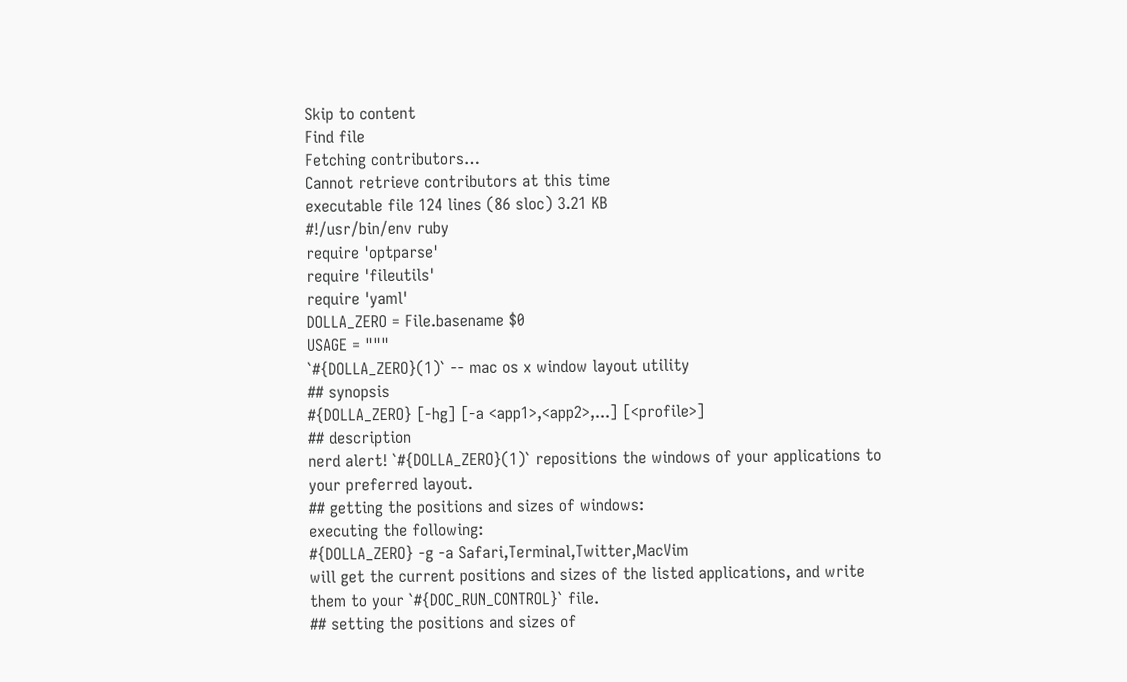Skip to content
Find file
Fetching contributors…
Cannot retrieve contributors at this time
executable file 124 lines (86 sloc) 3.21 KB
#!/usr/bin/env ruby
require 'optparse'
require 'fileutils'
require 'yaml'
DOLLA_ZERO = File.basename $0
USAGE = """
`#{DOLLA_ZERO}(1)` -- mac os x window layout utility
## synopsis
#{DOLLA_ZERO} [-hg] [-a <app1>,<app2>,...] [<profile>]
## description
nerd alert! `#{DOLLA_ZERO}(1)` repositions the windows of your applications to
your preferred layout.
## getting the positions and sizes of windows:
executing the following:
#{DOLLA_ZERO} -g -a Safari,Terminal,Twitter,MacVim
will get the current positions and sizes of the listed applications, and write
them to your `#{DOC_RUN_CONTROL}` file.
## setting the positions and sizes of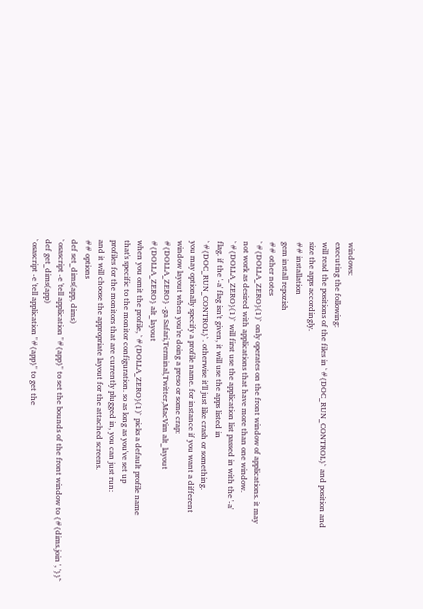windows:
executing the following:
will read the positions of the files in `#{DOC_RUN_CONTROL}` and position and
size the apps accordingly.
## installation
gem install repozish
## other notes
`#{DOLLA_ZERO}(1)` only operates on the front window of applications. it may
not work as desired with applications that have more than one window.
`#{DOLLA_ZERO}(1)` will first use the application list passed in with the '-a'
flag. if the '-a' flag isn't given, it will use the apps listed in
`#{DOC_RUN_CONTROL}`. otherwise it'll just like crash or something.
you may optionally specify a profile name. for instance if you want a different
window layout when you're doing a preso or some crap:
#{DOLLA_ZERO} -ga Safari,Terminal,Twitter,MacVim alt_layout
#{DOLLA_ZERO} alt_layout
when you omit the profile, `#{DOLLA_ZERO}(1)` picks a default profile name
that's specific to the monitor configuration. so as long as you've set up
profiles for the monitors that are currently plugged in, you can just run:
and it will choose the appropriate layout for the attached screens.
## options
def set_dims(app, dims)
`osascript -e 'tell application "#{app}" to set the bounds of the front window to {#{dims.join ', '}}'`
def get_dims(app)
`osascript -e 'tell application "#{app}" to get the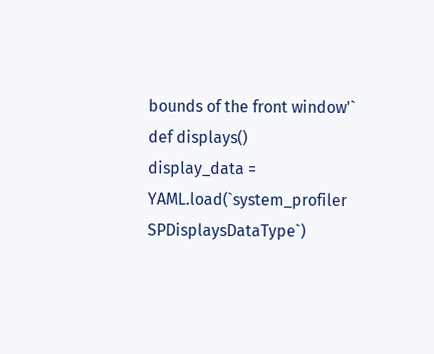bounds of the front window'`
def displays()
display_data = YAML.load(`system_profiler SPDisplaysDataType`)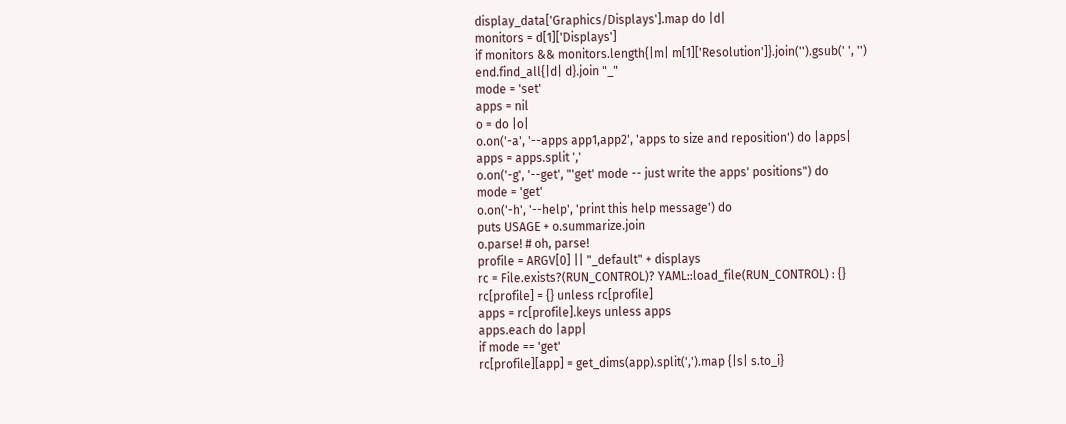display_data['Graphics/Displays'].map do |d|
monitors = d[1]['Displays']
if monitors && monitors.length{|m| m[1]['Resolution']}.join('').gsub(' ', '')
end.find_all{|d| d}.join "_"
mode = 'set'
apps = nil
o = do |o|
o.on('-a', '--apps app1,app2', 'apps to size and reposition') do |apps|
apps = apps.split ','
o.on('-g', '--get', "'get' mode -- just write the apps' positions") do
mode = 'get'
o.on('-h', '--help', 'print this help message') do
puts USAGE + o.summarize.join
o.parse! # oh, parse!
profile = ARGV[0] || "_default" + displays
rc = File.exists?(RUN_CONTROL)? YAML::load_file(RUN_CONTROL) : {}
rc[profile] = {} unless rc[profile]
apps = rc[profile].keys unless apps
apps.each do |app|
if mode == 'get'
rc[profile][app] = get_dims(app).split(',').map {|s| s.to_i}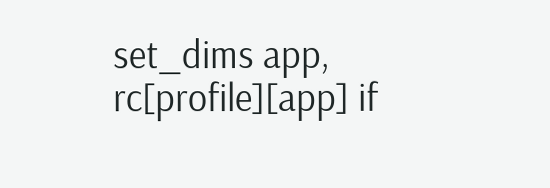set_dims app, rc[profile][app] if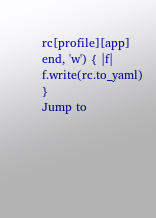rc[profile][app]
end, 'w') { |f| f.write(rc.to_yaml) }
Jump to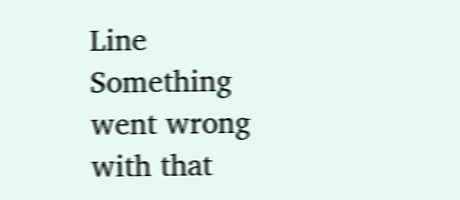Line
Something went wrong with that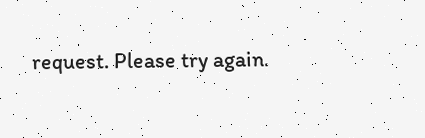request. Please try again.